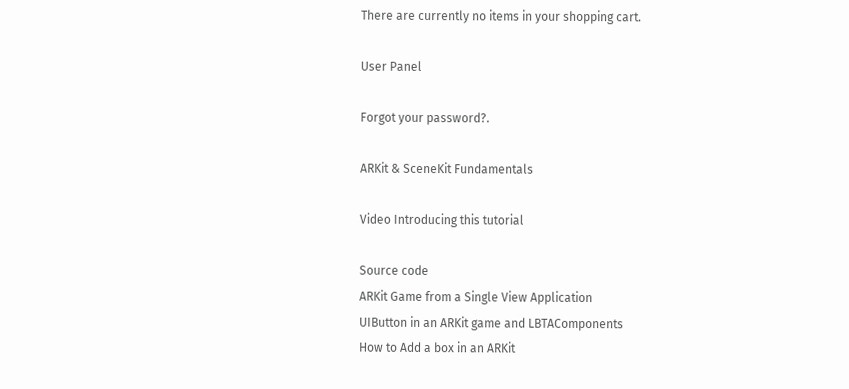There are currently no items in your shopping cart.

User Panel

Forgot your password?.

ARKit & SceneKit Fundamentals

Video Introducing this tutorial

Source code
ARKit Game from a Single View Application
UIButton in an ARKit game and LBTAComponents
How to Add a box in an ARKit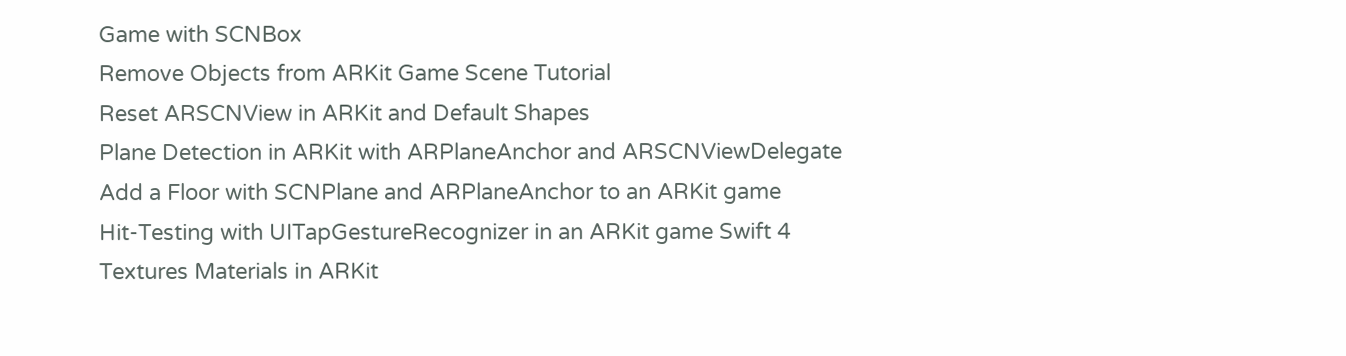Game with SCNBox
Remove Objects from ARKit Game Scene Tutorial
Reset ARSCNView in ARKit and Default Shapes
Plane Detection in ARKit with ARPlaneAnchor and ARSCNViewDelegate
Add a Floor with SCNPlane and ARPlaneAnchor to an ARKit game
Hit-Testing with UITapGestureRecognizer in an ARKit game Swift 4
Textures Materials in ARKit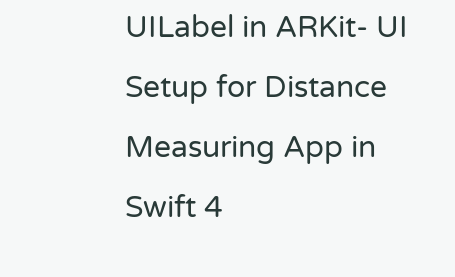UILabel in ARKit- UI Setup for Distance Measuring App in Swift 4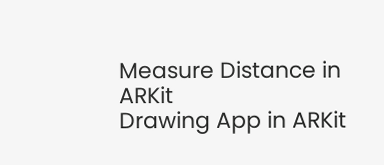Measure Distance in ARKit
Drawing App in ARKit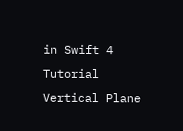in Swift 4 Tutorial
Vertical Plane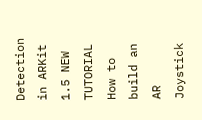Detection in ARKit 1.5 NEW TUTORIAL
How to build an AR Joystick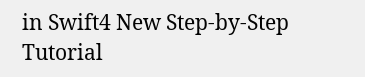in Swift4 New Step-by-Step Tutorial